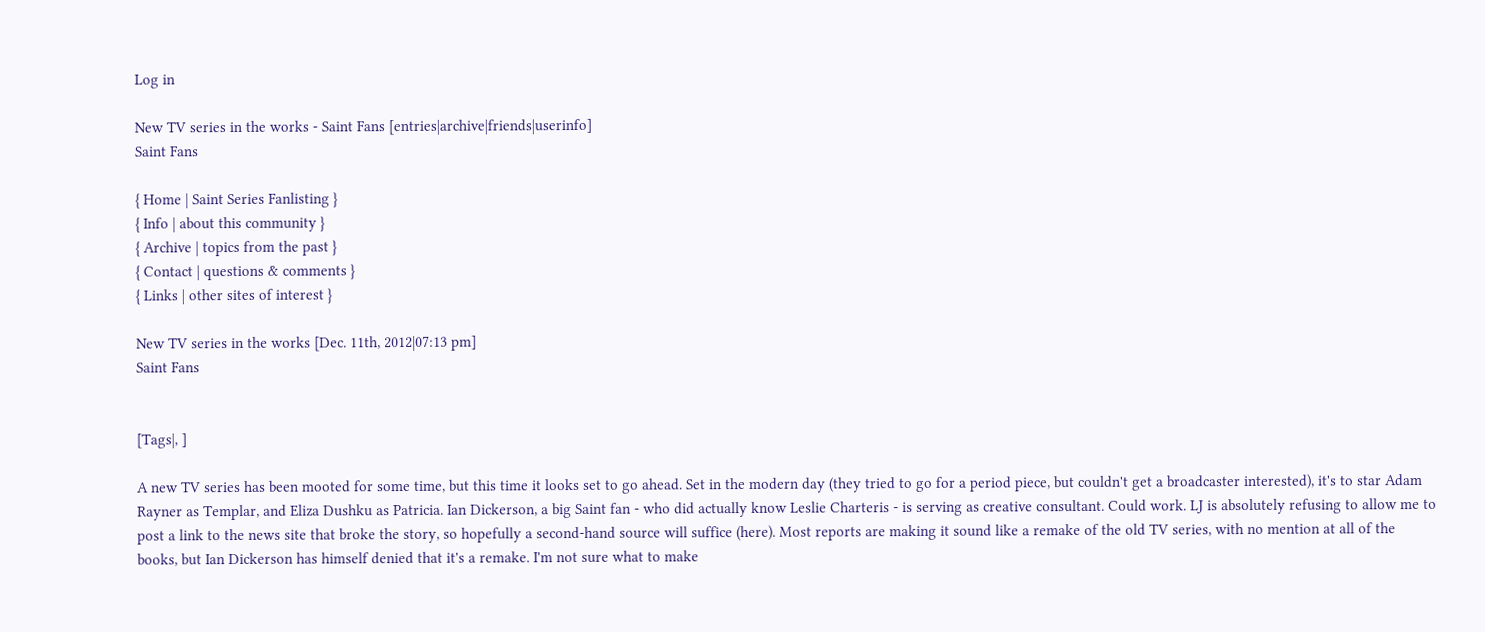Log in

New TV series in the works - Saint Fans [entries|archive|friends|userinfo]
Saint Fans

{ Home | Saint Series Fanlisting }
{ Info | about this community }
{ Archive | topics from the past }
{ Contact | questions & comments }
{ Links | other sites of interest }

New TV series in the works [Dec. 11th, 2012|07:13 pm]
Saint Fans


[Tags|, ]

A new TV series has been mooted for some time, but this time it looks set to go ahead. Set in the modern day (they tried to go for a period piece, but couldn't get a broadcaster interested), it's to star Adam Rayner as Templar, and Eliza Dushku as Patricia. Ian Dickerson, a big Saint fan - who did actually know Leslie Charteris - is serving as creative consultant. Could work. LJ is absolutely refusing to allow me to post a link to the news site that broke the story, so hopefully a second-hand source will suffice (here). Most reports are making it sound like a remake of the old TV series, with no mention at all of the books, but Ian Dickerson has himself denied that it's a remake. I'm not sure what to make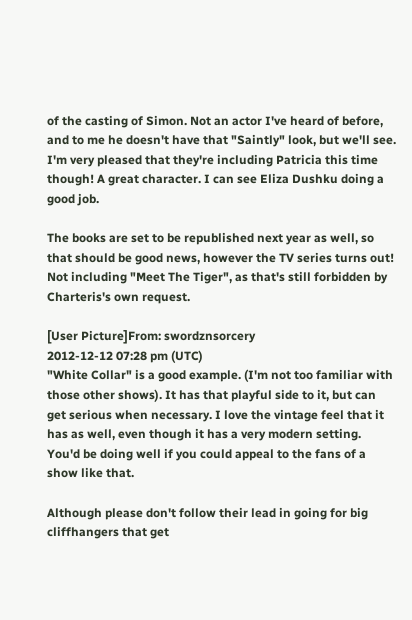of the casting of Simon. Not an actor I've heard of before, and to me he doesn't have that "Saintly" look, but we'll see. I'm very pleased that they're including Patricia this time though! A great character. I can see Eliza Dushku doing a good job.

The books are set to be republished next year as well, so that should be good news, however the TV series turns out! Not including "Meet The Tiger", as that's still forbidden by Charteris's own request.

[User Picture]From: swordznsorcery
2012-12-12 07:28 pm (UTC)
"White Collar" is a good example. (I'm not too familiar with those other shows). It has that playful side to it, but can get serious when necessary. I love the vintage feel that it has as well, even though it has a very modern setting. You'd be doing well if you could appeal to the fans of a show like that.

Although please don't follow their lead in going for big cliffhangers that get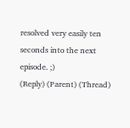resolved very easily ten seconds into the next episode. ;)
(Reply) (Parent) (Thread)